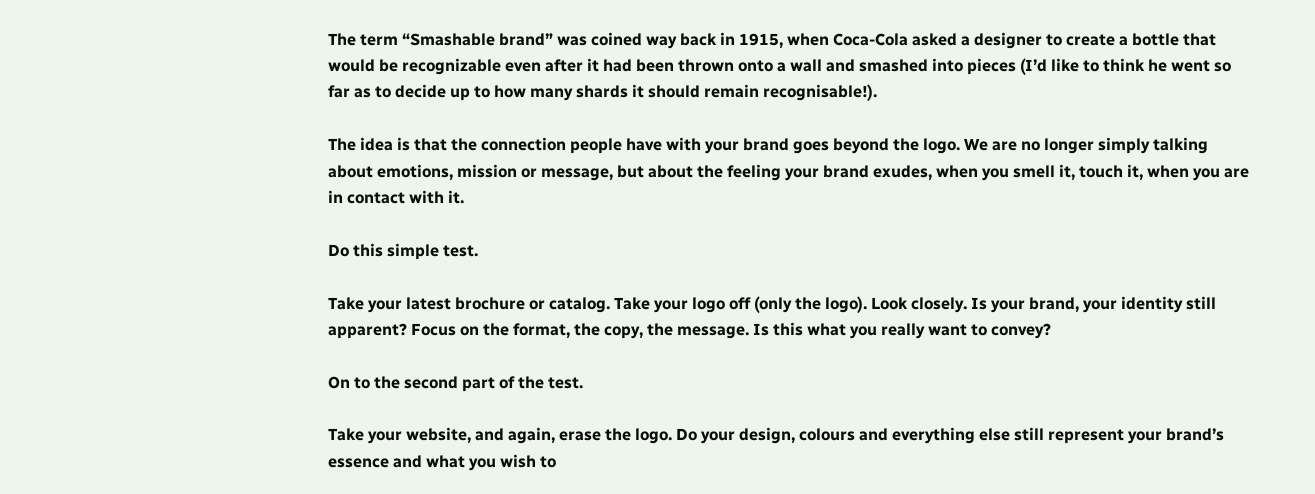The term “Smashable brand” was coined way back in 1915, when Coca-Cola asked a designer to create a bottle that would be recognizable even after it had been thrown onto a wall and smashed into pieces (I’d like to think he went so far as to decide up to how many shards it should remain recognisable!).

The idea is that the connection people have with your brand goes beyond the logo. We are no longer simply talking about emotions, mission or message, but about the feeling your brand exudes, when you smell it, touch it, when you are in contact with it.

Do this simple test.

Take your latest brochure or catalog. Take your logo off (only the logo). Look closely. Is your brand, your identity still apparent? Focus on the format, the copy, the message. Is this what you really want to convey?

On to the second part of the test.

Take your website, and again, erase the logo. Do your design, colours and everything else still represent your brand’s essence and what you wish to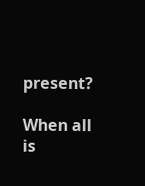present?

When all is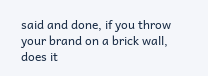said and done, if you throw your brand on a brick wall, does it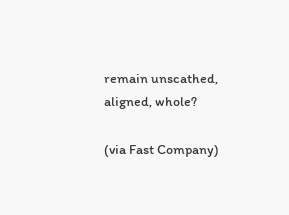remain unscathed, aligned, whole?

(via Fast Company)